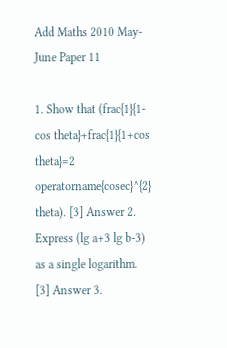Add Maths 2010 May-June Paper 11

1. Show that (frac{1}{1-cos theta}+frac{1}{1+cos theta}=2 operatorname{cosec}^{2} theta). [3] Answer 2. Express (lg a+3 lg b-3) as a single logarithm. [3] Answer 3.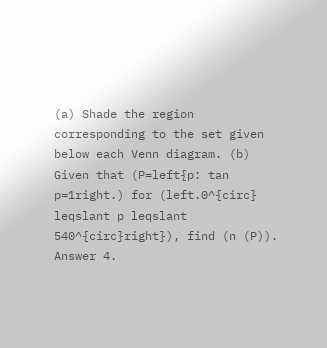(a) Shade the region corresponding to the set given below each Venn diagram. (b) Given that (P=left{p: tan p=1right.) for (left.0^{circ} leqslant p leqslant 540^{circ}right}), find (n (P)). Answer 4.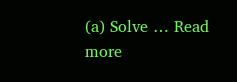(a) Solve … Read more